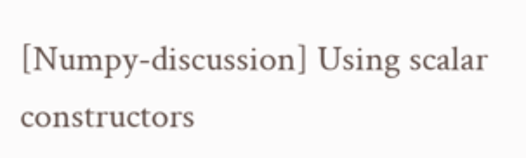[Numpy-discussion] Using scalar constructors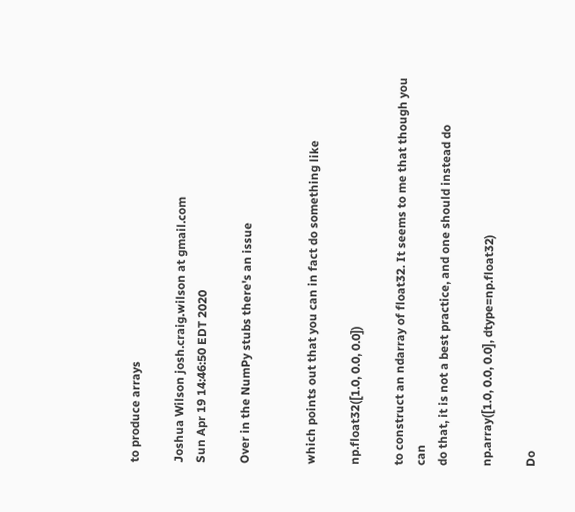to produce arrays

Joshua Wilson josh.craig.wilson at gmail.com
Sun Apr 19 14:46:50 EDT 2020

Over in the NumPy stubs there's an issue


which points out that you can in fact do something like

np.float32([1.0, 0.0, 0.0])

to construct an ndarray of float32. It seems to me that though you can
do that, it is not a best practice, and one should instead do

np.array([1.0, 0.0, 0.0], dtype=np.float32)

Do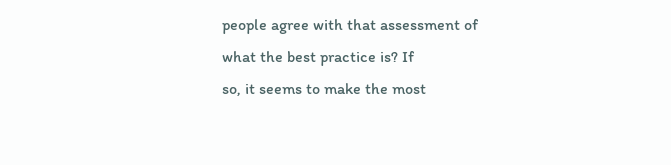people agree with that assessment of what the best practice is? If
so, it seems to make the most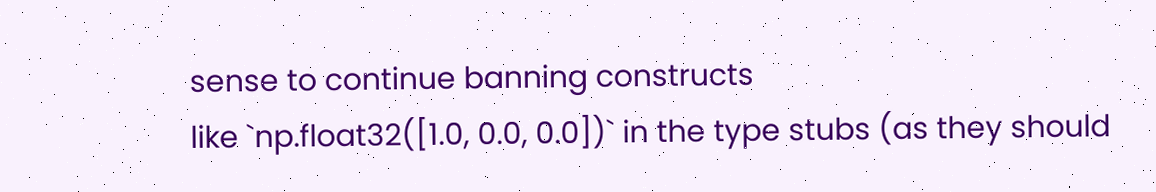sense to continue banning constructs
like `np.float32([1.0, 0.0, 0.0])` in the type stubs (as they should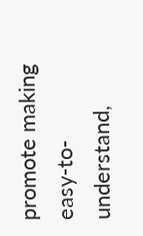promote making easy-to-understand,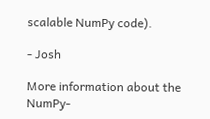scalable NumPy code).

- Josh

More information about the NumPy-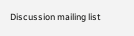Discussion mailing list